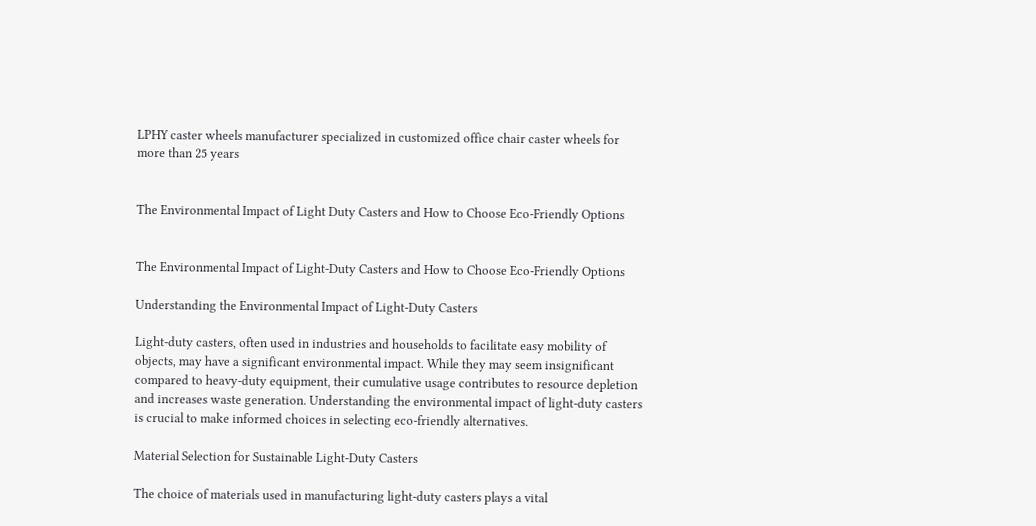LPHY caster wheels manufacturer specialized in customized office chair caster wheels for more than 25 years


The Environmental Impact of Light Duty Casters and How to Choose Eco-Friendly Options


The Environmental Impact of Light-Duty Casters and How to Choose Eco-Friendly Options

Understanding the Environmental Impact of Light-Duty Casters

Light-duty casters, often used in industries and households to facilitate easy mobility of objects, may have a significant environmental impact. While they may seem insignificant compared to heavy-duty equipment, their cumulative usage contributes to resource depletion and increases waste generation. Understanding the environmental impact of light-duty casters is crucial to make informed choices in selecting eco-friendly alternatives.

Material Selection for Sustainable Light-Duty Casters

The choice of materials used in manufacturing light-duty casters plays a vital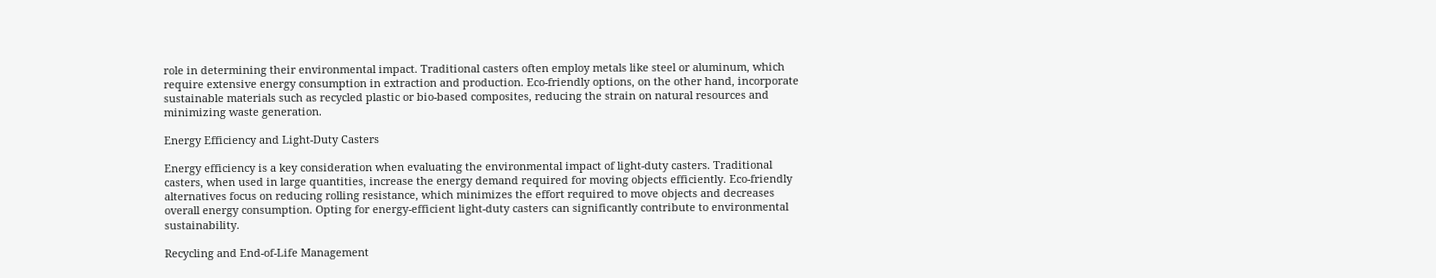role in determining their environmental impact. Traditional casters often employ metals like steel or aluminum, which require extensive energy consumption in extraction and production. Eco-friendly options, on the other hand, incorporate sustainable materials such as recycled plastic or bio-based composites, reducing the strain on natural resources and minimizing waste generation.

Energy Efficiency and Light-Duty Casters

Energy efficiency is a key consideration when evaluating the environmental impact of light-duty casters. Traditional casters, when used in large quantities, increase the energy demand required for moving objects efficiently. Eco-friendly alternatives focus on reducing rolling resistance, which minimizes the effort required to move objects and decreases overall energy consumption. Opting for energy-efficient light-duty casters can significantly contribute to environmental sustainability.

Recycling and End-of-Life Management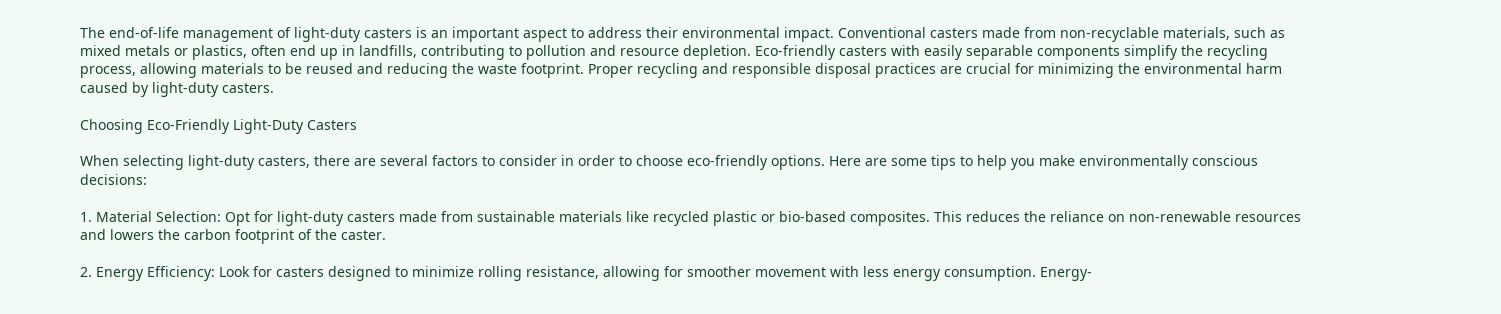The end-of-life management of light-duty casters is an important aspect to address their environmental impact. Conventional casters made from non-recyclable materials, such as mixed metals or plastics, often end up in landfills, contributing to pollution and resource depletion. Eco-friendly casters with easily separable components simplify the recycling process, allowing materials to be reused and reducing the waste footprint. Proper recycling and responsible disposal practices are crucial for minimizing the environmental harm caused by light-duty casters.

Choosing Eco-Friendly Light-Duty Casters

When selecting light-duty casters, there are several factors to consider in order to choose eco-friendly options. Here are some tips to help you make environmentally conscious decisions:

1. Material Selection: Opt for light-duty casters made from sustainable materials like recycled plastic or bio-based composites. This reduces the reliance on non-renewable resources and lowers the carbon footprint of the caster.

2. Energy Efficiency: Look for casters designed to minimize rolling resistance, allowing for smoother movement with less energy consumption. Energy-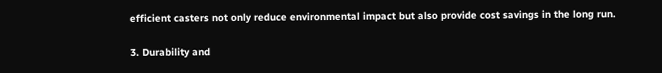efficient casters not only reduce environmental impact but also provide cost savings in the long run.

3. Durability and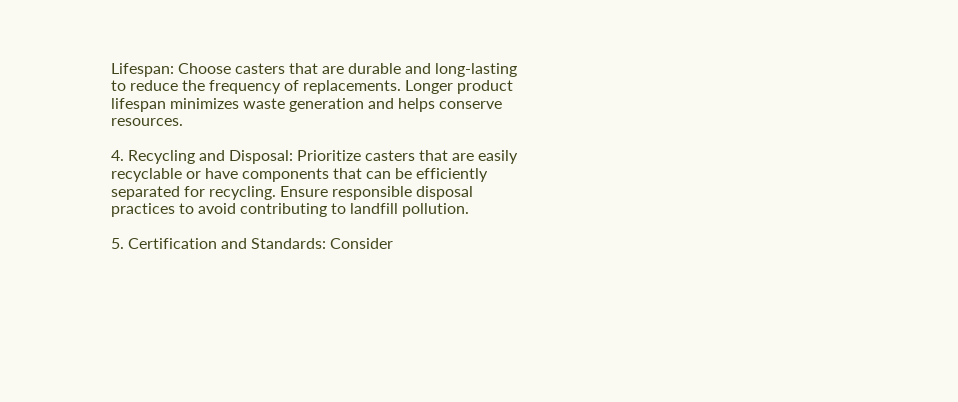Lifespan: Choose casters that are durable and long-lasting to reduce the frequency of replacements. Longer product lifespan minimizes waste generation and helps conserve resources.

4. Recycling and Disposal: Prioritize casters that are easily recyclable or have components that can be efficiently separated for recycling. Ensure responsible disposal practices to avoid contributing to landfill pollution.

5. Certification and Standards: Consider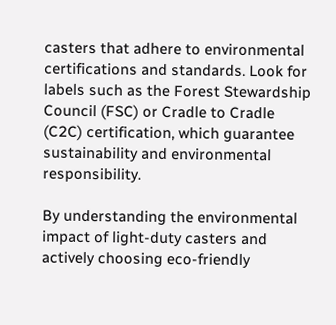casters that adhere to environmental certifications and standards. Look for labels such as the Forest Stewardship Council (FSC) or Cradle to Cradle (C2C) certification, which guarantee sustainability and environmental responsibility.

By understanding the environmental impact of light-duty casters and actively choosing eco-friendly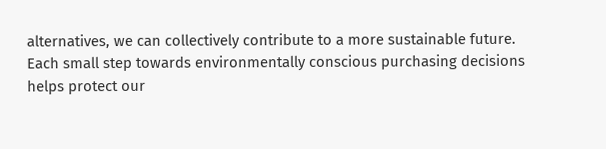alternatives, we can collectively contribute to a more sustainable future. Each small step towards environmentally conscious purchasing decisions helps protect our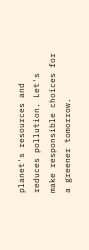planet's resources and reduces pollution. Let's make responsible choices for a greener tomorrow.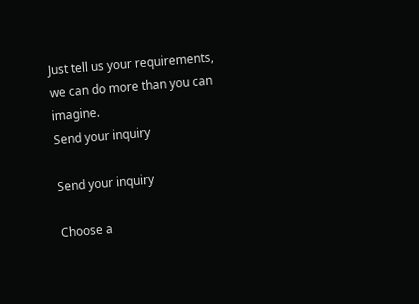Just tell us your requirements, we can do more than you can imagine.
Send your inquiry

Send your inquiry

Choose a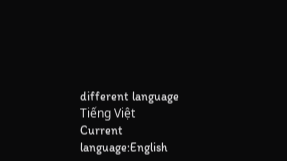different language
Tiếng Việt
Current language:English